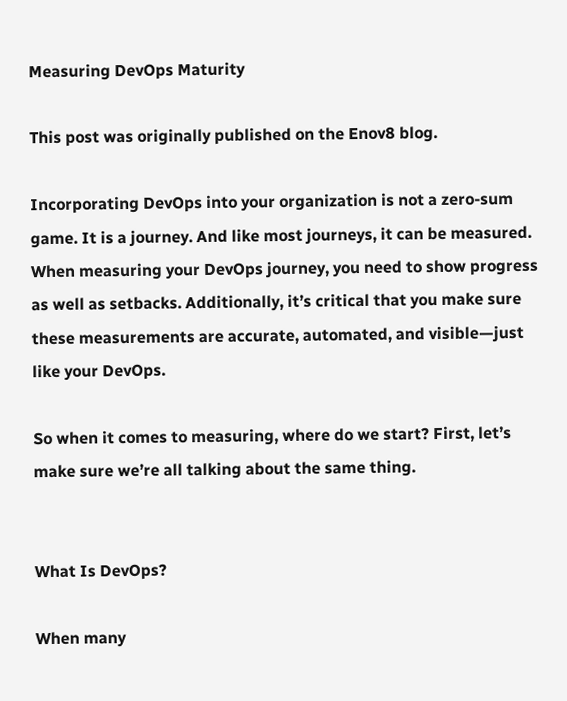Measuring DevOps Maturity

This post was originally published on the Enov8 blog.

Incorporating DevOps into your organization is not a zero-sum game. It is a journey. And like most journeys, it can be measured. When measuring your DevOps journey, you need to show progress as well as setbacks. Additionally, it’s critical that you make sure these measurements are accurate, automated, and visible—just like your DevOps.

So when it comes to measuring, where do we start? First, let’s make sure we’re all talking about the same thing.


What Is DevOps?

When many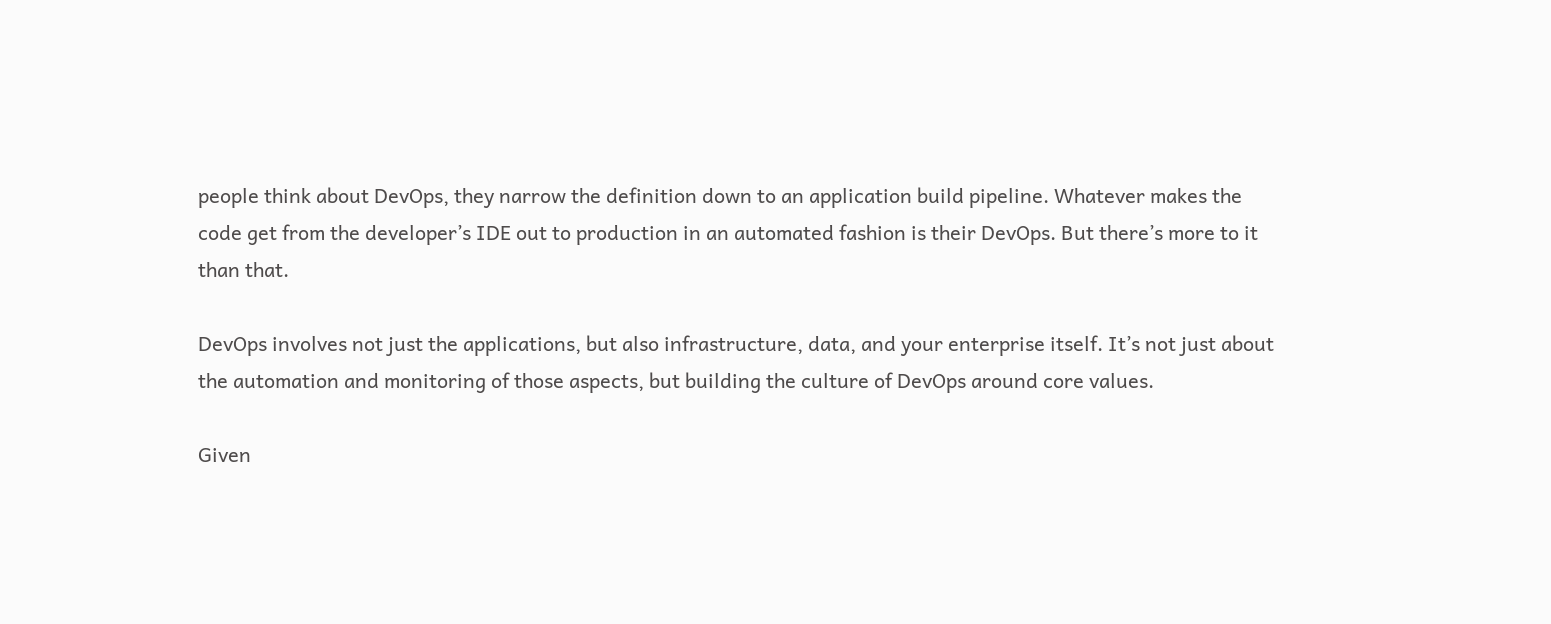people think about DevOps, they narrow the definition down to an application build pipeline. Whatever makes the code get from the developer’s IDE out to production in an automated fashion is their DevOps. But there’s more to it than that.

DevOps involves not just the applications, but also infrastructure, data, and your enterprise itself. It’s not just about the automation and monitoring of those aspects, but building the culture of DevOps around core values.

Given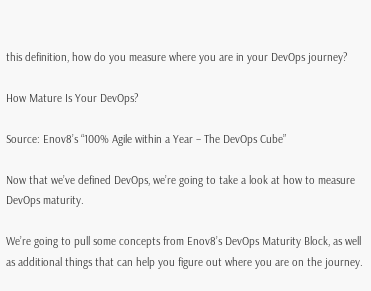this definition, how do you measure where you are in your DevOps journey?

How Mature Is Your DevOps?

Source: Enov8’s “100% Agile within a Year – The DevOps Cube”

Now that we’ve defined DevOps, we’re going to take a look at how to measure DevOps maturity.

We’re going to pull some concepts from Enov8’s DevOps Maturity Block, as well as additional things that can help you figure out where you are on the journey.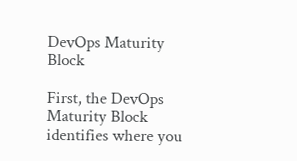DevOps Maturity Block

First, the DevOps Maturity Block identifies where you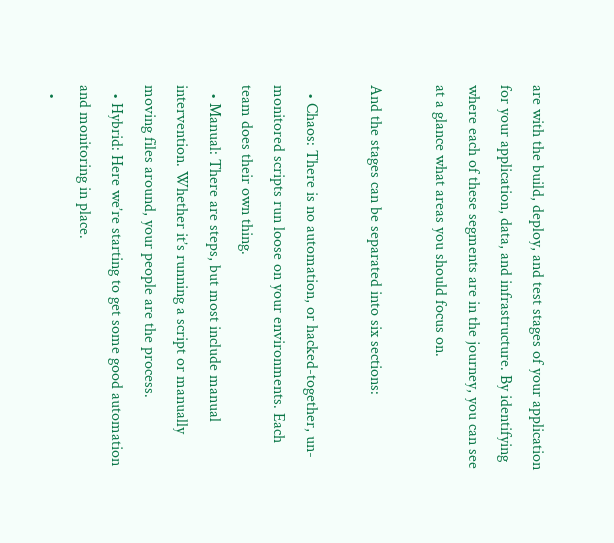are with the build, deploy, and test stages of your application for your application, data, and infrastructure. By identifying where each of these segments are in the journey, you can see at a glance what areas you should focus on.

And the stages can be separated into six sections:

  • Chaos: There is no automation, or hacked-together, un-monitored scripts run loose on your environments. Each team does their own thing.
  • Manual: There are steps, but most include manual intervention. Whether it’s running a script or manually moving files around, your people are the process.
  • Hybrid: Here we’re starting to get some good automation and monitoring in place.
  •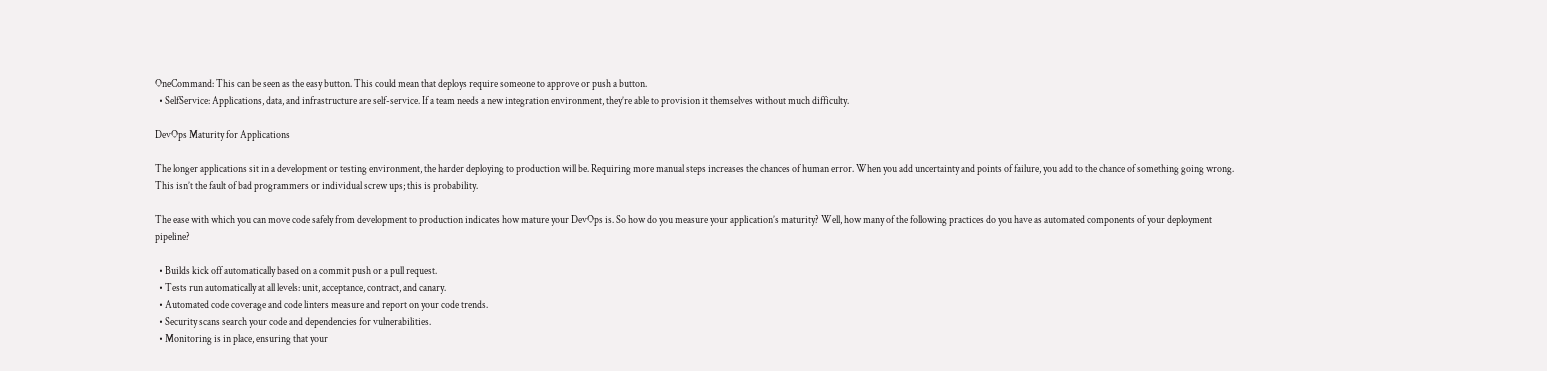OneCommand: This can be seen as the easy button. This could mean that deploys require someone to approve or push a button.
  • SelfService: Applications, data, and infrastructure are self-service. If a team needs a new integration environment, they’re able to provision it themselves without much difficulty.

DevOps Maturity for Applications

The longer applications sit in a development or testing environment, the harder deploying to production will be. Requiring more manual steps increases the chances of human error. When you add uncertainty and points of failure, you add to the chance of something going wrong. This isn’t the fault of bad programmers or individual screw ups; this is probability.

The ease with which you can move code safely from development to production indicates how mature your DevOps is. So how do you measure your application’s maturity? Well, how many of the following practices do you have as automated components of your deployment pipeline?

  • Builds kick off automatically based on a commit push or a pull request.
  • Tests run automatically at all levels: unit, acceptance, contract, and canary.
  • Automated code coverage and code linters measure and report on your code trends.
  • Security scans search your code and dependencies for vulnerabilities.
  • Monitoring is in place, ensuring that your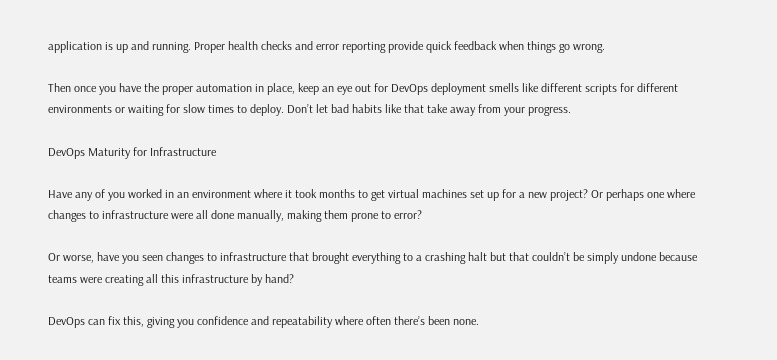application is up and running. Proper health checks and error reporting provide quick feedback when things go wrong.

Then once you have the proper automation in place, keep an eye out for DevOps deployment smells like different scripts for different environments or waiting for slow times to deploy. Don’t let bad habits like that take away from your progress.

DevOps Maturity for Infrastructure

Have any of you worked in an environment where it took months to get virtual machines set up for a new project? Or perhaps one where changes to infrastructure were all done manually, making them prone to error?

Or worse, have you seen changes to infrastructure that brought everything to a crashing halt but that couldn’t be simply undone because teams were creating all this infrastructure by hand?

DevOps can fix this, giving you confidence and repeatability where often there’s been none.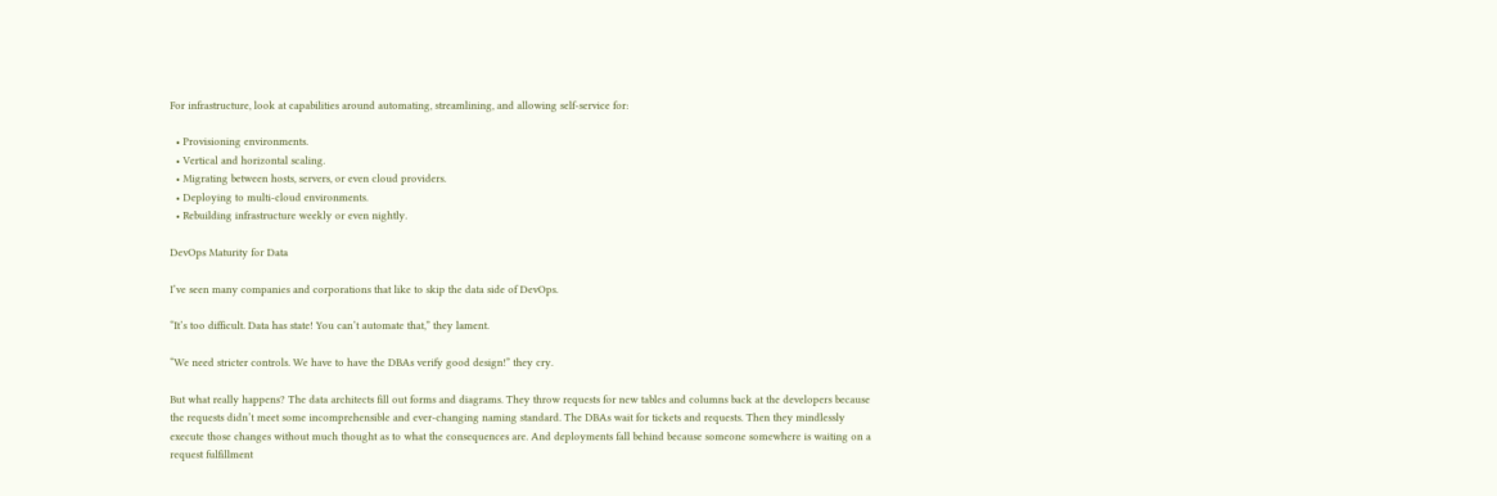For infrastructure, look at capabilities around automating, streamlining, and allowing self-service for:

  • Provisioning environments.
  • Vertical and horizontal scaling.
  • Migrating between hosts, servers, or even cloud providers.
  • Deploying to multi-cloud environments.
  • Rebuilding infrastructure weekly or even nightly.

DevOps Maturity for Data

I’ve seen many companies and corporations that like to skip the data side of DevOps.

“It’s too difficult. Data has state! You can’t automate that,” they lament.

“We need stricter controls. We have to have the DBAs verify good design!” they cry.

But what really happens? The data architects fill out forms and diagrams. They throw requests for new tables and columns back at the developers because the requests didn’t meet some incomprehensible and ever-changing naming standard. The DBAs wait for tickets and requests. Then they mindlessly execute those changes without much thought as to what the consequences are. And deployments fall behind because someone somewhere is waiting on a request fulfillment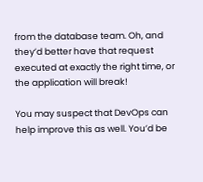from the database team. Oh, and they’d better have that request executed at exactly the right time, or the application will break!

You may suspect that DevOps can help improve this as well. You’d be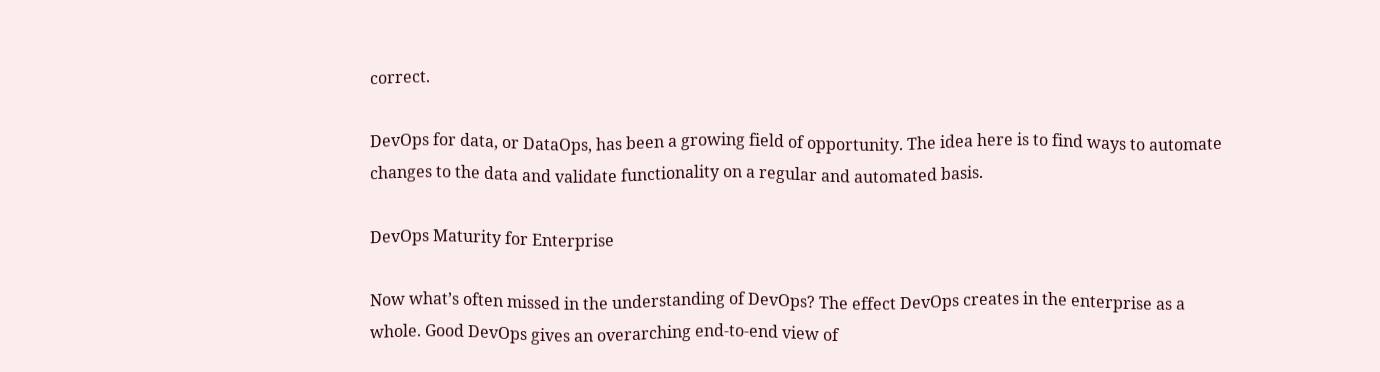correct.

DevOps for data, or DataOps, has been a growing field of opportunity. The idea here is to find ways to automate changes to the data and validate functionality on a regular and automated basis.

DevOps Maturity for Enterprise

Now what’s often missed in the understanding of DevOps? The effect DevOps creates in the enterprise as a whole. Good DevOps gives an overarching end-to-end view of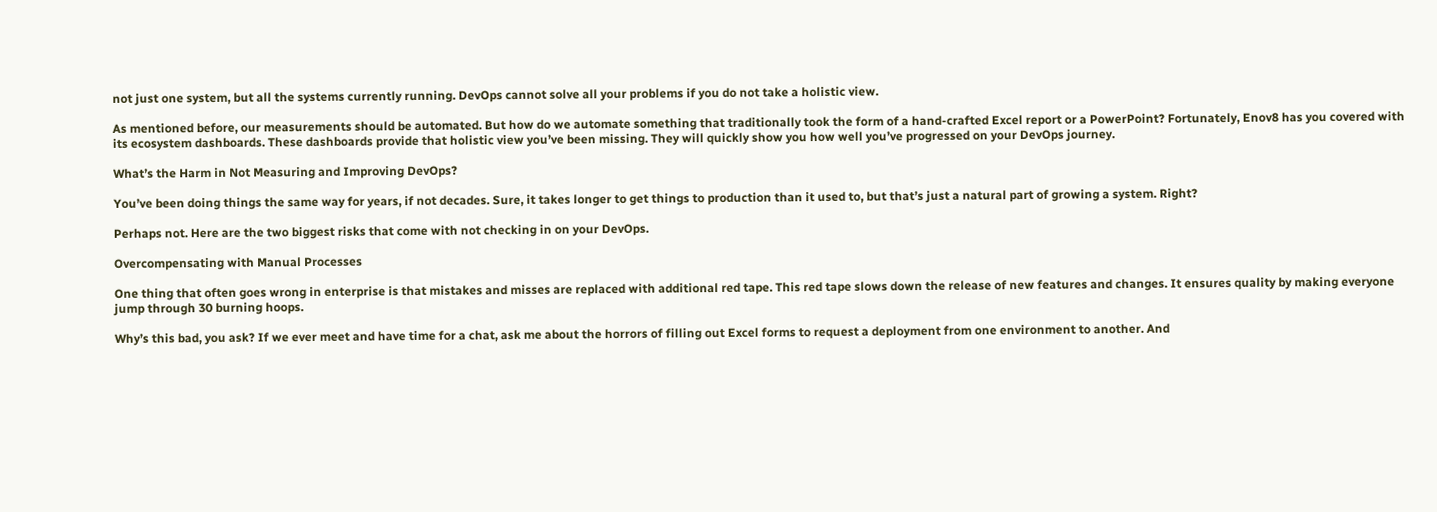not just one system, but all the systems currently running. DevOps cannot solve all your problems if you do not take a holistic view.

As mentioned before, our measurements should be automated. But how do we automate something that traditionally took the form of a hand-crafted Excel report or a PowerPoint? Fortunately, Enov8 has you covered with its ecosystem dashboards. These dashboards provide that holistic view you’ve been missing. They will quickly show you how well you’ve progressed on your DevOps journey.

What’s the Harm in Not Measuring and Improving DevOps?

You’ve been doing things the same way for years, if not decades. Sure, it takes longer to get things to production than it used to, but that’s just a natural part of growing a system. Right?

Perhaps not. Here are the two biggest risks that come with not checking in on your DevOps.

Overcompensating with Manual Processes

One thing that often goes wrong in enterprise is that mistakes and misses are replaced with additional red tape. This red tape slows down the release of new features and changes. It ensures quality by making everyone jump through 30 burning hoops.

Why’s this bad, you ask? If we ever meet and have time for a chat, ask me about the horrors of filling out Excel forms to request a deployment from one environment to another. And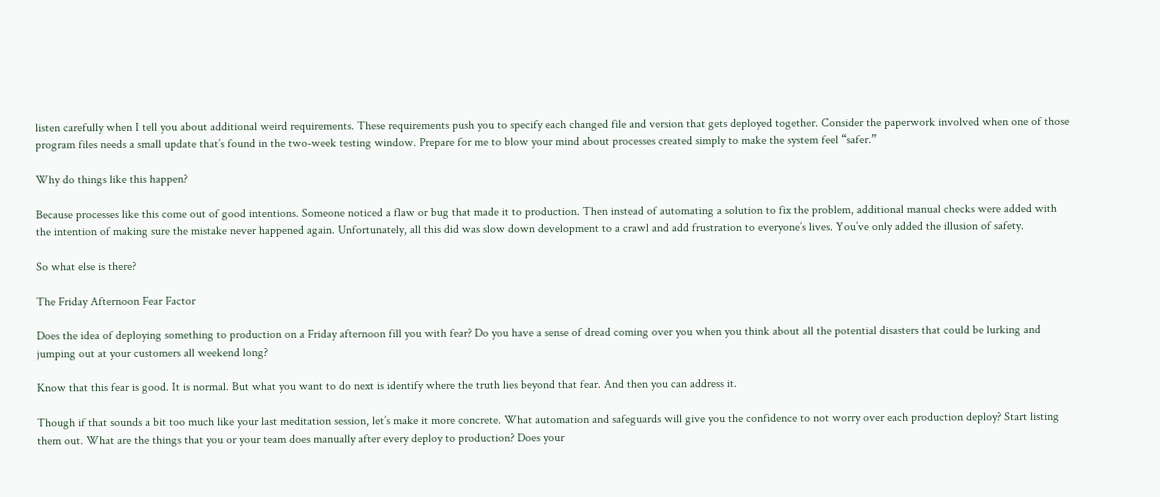listen carefully when I tell you about additional weird requirements. These requirements push you to specify each changed file and version that gets deployed together. Consider the paperwork involved when one of those program files needs a small update that’s found in the two-week testing window. Prepare for me to blow your mind about processes created simply to make the system feel “safer.”

Why do things like this happen?

Because processes like this come out of good intentions. Someone noticed a flaw or bug that made it to production. Then instead of automating a solution to fix the problem, additional manual checks were added with the intention of making sure the mistake never happened again. Unfortunately, all this did was slow down development to a crawl and add frustration to everyone’s lives. You’ve only added the illusion of safety.

So what else is there?

The Friday Afternoon Fear Factor

Does the idea of deploying something to production on a Friday afternoon fill you with fear? Do you have a sense of dread coming over you when you think about all the potential disasters that could be lurking and jumping out at your customers all weekend long?

Know that this fear is good. It is normal. But what you want to do next is identify where the truth lies beyond that fear. And then you can address it.

Though if that sounds a bit too much like your last meditation session, let’s make it more concrete. What automation and safeguards will give you the confidence to not worry over each production deploy? Start listing them out. What are the things that you or your team does manually after every deploy to production? Does your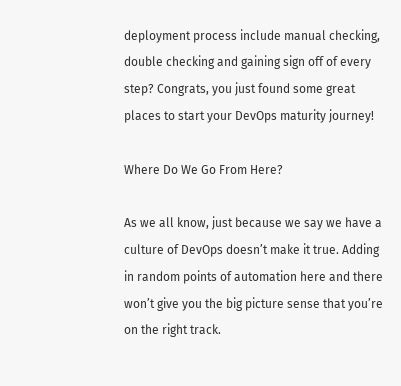deployment process include manual checking, double checking and gaining sign off of every step? Congrats, you just found some great places to start your DevOps maturity journey!

Where Do We Go From Here?

As we all know, just because we say we have a culture of DevOps doesn’t make it true. Adding in random points of automation here and there won’t give you the big picture sense that you’re on the right track.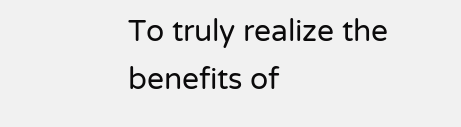To truly realize the benefits of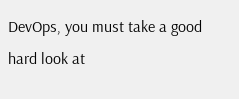DevOps, you must take a good hard look at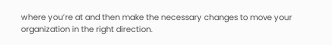where you’re at and then make the necessary changes to move your organization in the right direction.